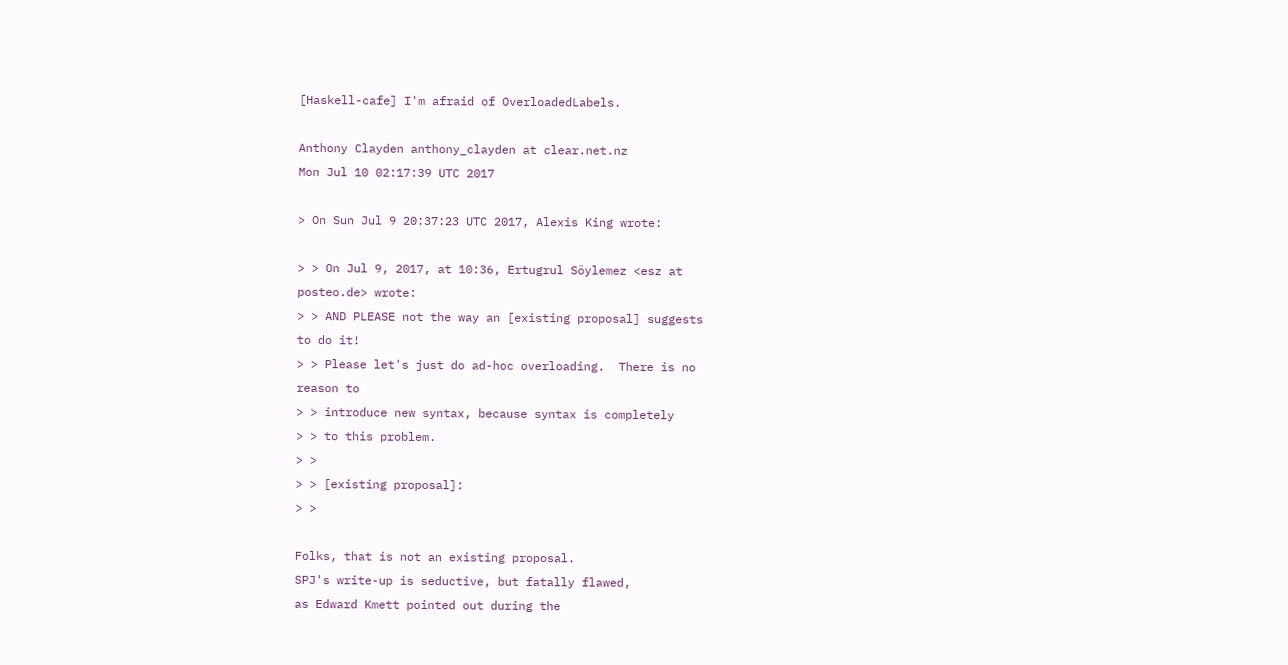[Haskell-cafe] I'm afraid of OverloadedLabels.

Anthony Clayden anthony_clayden at clear.net.nz
Mon Jul 10 02:17:39 UTC 2017

> On Sun Jul 9 20:37:23 UTC 2017, Alexis King wrote:

> > On Jul 9, 2017, at 10:36, Ertugrul Söylemez <esz at
posteo.de> wrote:
> > AND PLEASE not the way an [existing proposal] suggests
to do it!
> > Please let's just do ad-hoc overloading.  There is no
reason to
> > introduce new syntax, because syntax is completely
> > to this problem.
> >
> > [existing proposal]:
> >

Folks, that is not an existing proposal.
SPJ's write-up is seductive, but fatally flawed,
as Edward Kmett pointed out during the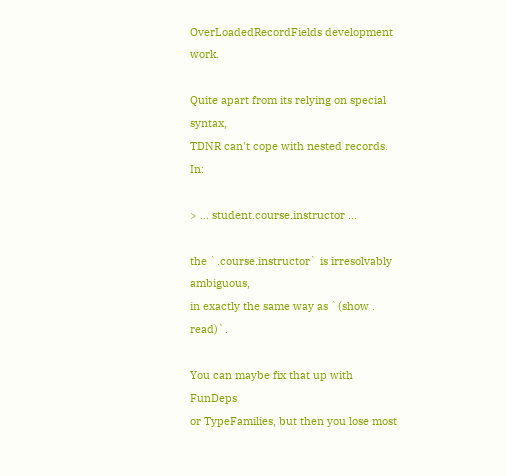OverLoadedRecordFields development work.

Quite apart from its relying on special syntax,
TDNR can't cope with nested records. In:

> ... student.course.instructor ...

the `.course.instructor` is irresolvably ambiguous,
in exactly the same way as `(show . read)`.

You can maybe fix that up with FunDeps
or TypeFamilies, but then you lose most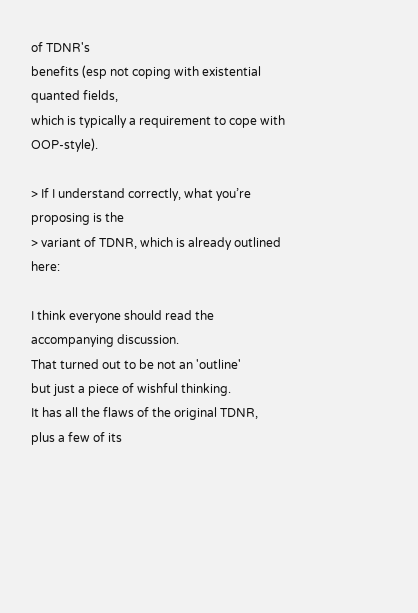of TDNR's
benefits (esp not coping with existential quanted fields,
which is typically a requirement to cope with OOP-style).

> If I understand correctly, what you’re proposing is the
> variant of TDNR, which is already outlined here:

I think everyone should read the accompanying discussion.
That turned out to be not an 'outline'
but just a piece of wishful thinking.
It has all the flaws of the original TDNR,
plus a few of its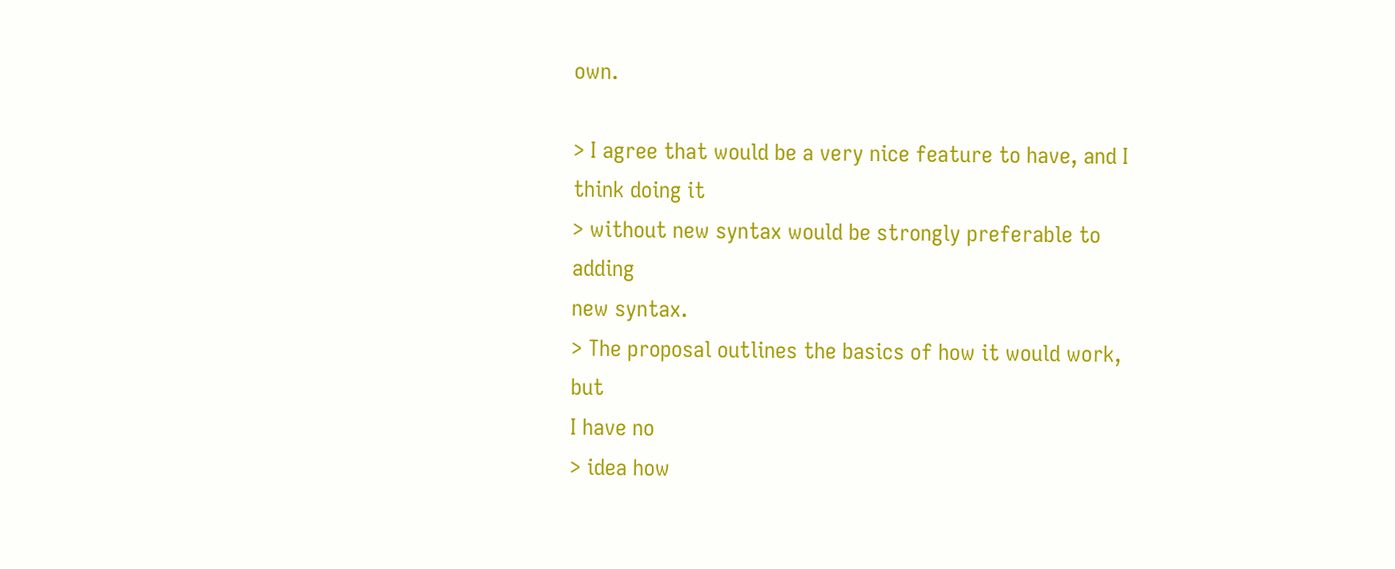own.

> I agree that would be a very nice feature to have, and I
think doing it
> without new syntax would be strongly preferable to adding
new syntax.
> The proposal outlines the basics of how it would work, but
I have no
> idea how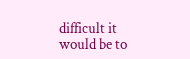difficult it would be to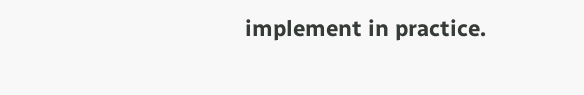implement in practice.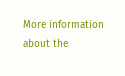More information about the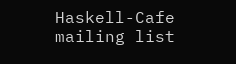Haskell-Cafe mailing list